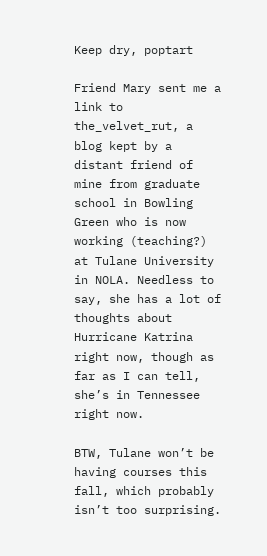Keep dry, poptart

Friend Mary sent me a link to the_velvet_rut, a blog kept by a distant friend of mine from graduate school in Bowling Green who is now working (teaching?) at Tulane University in NOLA. Needless to say, she has a lot of thoughts about Hurricane Katrina right now, though as far as I can tell, she’s in Tennessee right now.

BTW, Tulane won’t be having courses this fall, which probably isn’t too surprising.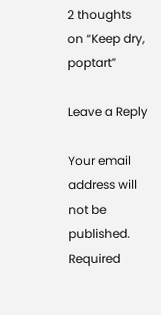2 thoughts on “Keep dry, poptart”

Leave a Reply

Your email address will not be published. Required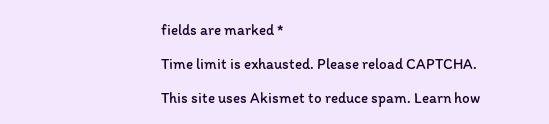fields are marked *

Time limit is exhausted. Please reload CAPTCHA.

This site uses Akismet to reduce spam. Learn how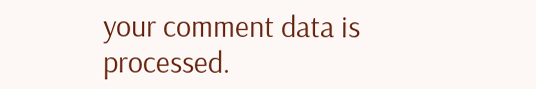your comment data is processed.